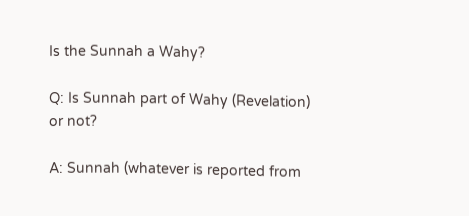Is the Sunnah a Wahy?

Q: Is Sunnah part of Wahy (Revelation) or not?

A: Sunnah (whatever is reported from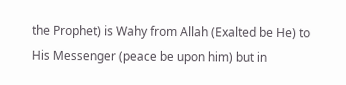the Prophet) is Wahy from Allah (Exalted be He) to His Messenger (peace be upon him) but in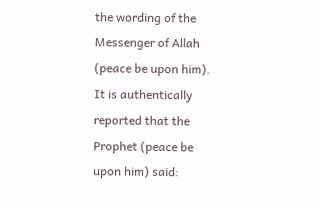the wording of the Messenger of Allah (peace be upon him). It is authentically reported that the Prophet (peace be upon him) said: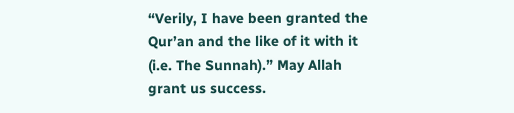“Verily, I have been granted the Qur’an and the like of it with it (i.e. The Sunnah).” May Allah grant us success.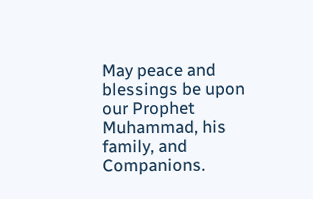May peace and blessings be upon our Prophet Muhammad, his family, and Companions.